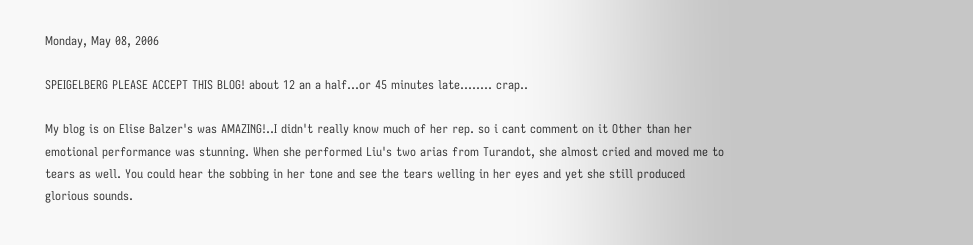Monday, May 08, 2006

SPEIGELBERG PLEASE ACCEPT THIS BLOG! about 12 an a half...or 45 minutes late........ crap..

My blog is on Elise Balzer's was AMAZING!..I didn't really know much of her rep. so i cant comment on it Other than her emotional performance was stunning. When she performed Liu's two arias from Turandot, she almost cried and moved me to tears as well. You could hear the sobbing in her tone and see the tears welling in her eyes and yet she still produced glorious sounds.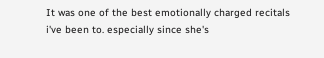It was one of the best emotionally charged recitals i've been to. especially since she's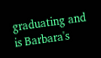graduating and is Barbara's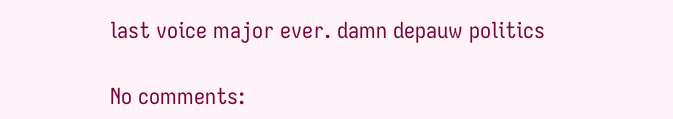last voice major ever. damn depauw politics

No comments: